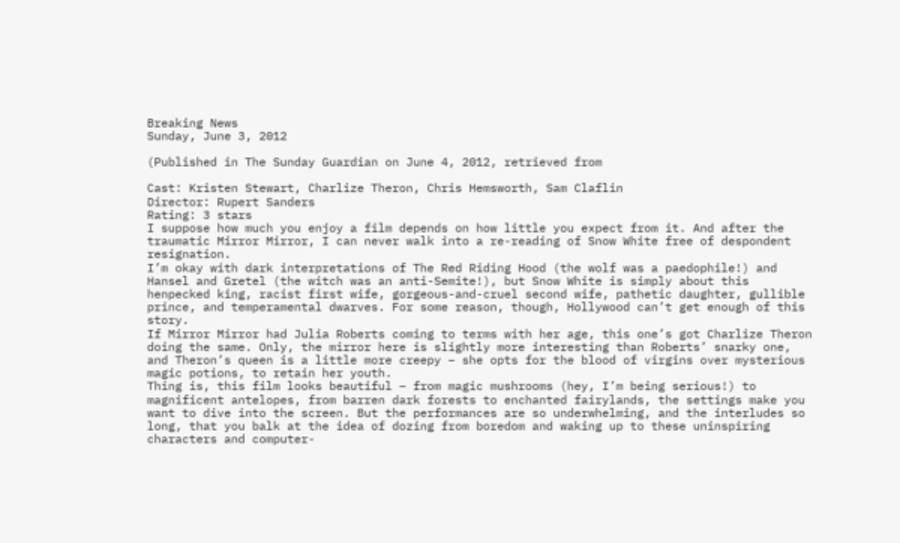Breaking News
Sunday, June 3, 2012

(Published in The Sunday Guardian on June 4, 2012, retrieved from

Cast: Kristen Stewart, Charlize Theron, Chris Hemsworth, Sam Claflin
Director: Rupert Sanders
Rating: 3 stars
I suppose how much you enjoy a film depends on how little you expect from it. And after the traumatic Mirror Mirror, I can never walk into a re-reading of Snow White free of despondent resignation.
I’m okay with dark interpretations of The Red Riding Hood (the wolf was a paedophile!) and Hansel and Gretel (the witch was an anti-Semite!), but Snow White is simply about this henpecked king, racist first wife, gorgeous-and-cruel second wife, pathetic daughter, gullible prince, and temperamental dwarves. For some reason, though, Hollywood can’t get enough of this story.
If Mirror Mirror had Julia Roberts coming to terms with her age, this one’s got Charlize Theron doing the same. Only, the mirror here is slightly more interesting than Roberts’ snarky one, and Theron’s queen is a little more creepy – she opts for the blood of virgins over mysterious magic potions, to retain her youth.
Thing is, this film looks beautiful – from magic mushrooms (hey, I’m being serious!) to magnificent antelopes, from barren dark forests to enchanted fairylands, the settings make you want to dive into the screen. But the performances are so underwhelming, and the interludes so long, that you balk at the idea of dozing from boredom and waking up to these uninspiring characters and computer-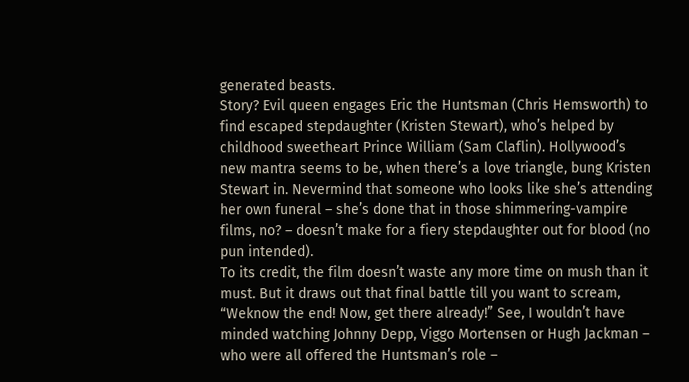generated beasts.
Story? Evil queen engages Eric the Huntsman (Chris Hemsworth) to find escaped stepdaughter (Kristen Stewart), who’s helped by childhood sweetheart Prince William (Sam Claflin). Hollywood’s new mantra seems to be, when there’s a love triangle, bung Kristen Stewart in. Nevermind that someone who looks like she’s attending her own funeral – she’s done that in those shimmering-vampire films, no? – doesn’t make for a fiery stepdaughter out for blood (no pun intended).
To its credit, the film doesn’t waste any more time on mush than it must. But it draws out that final battle till you want to scream, “Weknow the end! Now, get there already!” See, I wouldn’t have minded watching Johnny Depp, Viggo Mortensen or Hugh Jackman – who were all offered the Huntsman’s role –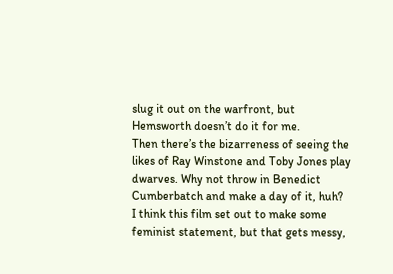slug it out on the warfront, but Hemsworth doesn’t do it for me.
Then there’s the bizarreness of seeing the likes of Ray Winstone and Toby Jones play dwarves. Why not throw in Benedict Cumberbatch and make a day of it, huh?
I think this film set out to make some feminist statement, but that gets messy,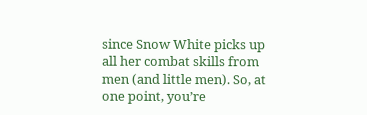since Snow White picks up all her combat skills from men (and little men). So, at one point, you’re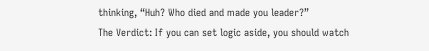thinking, “Huh? Who died and made you leader?”
The Verdict: If you can set logic aside, you should watch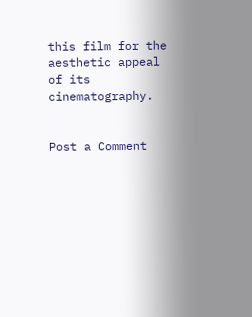this film for the aesthetic appeal of its cinematography.


Post a Comment